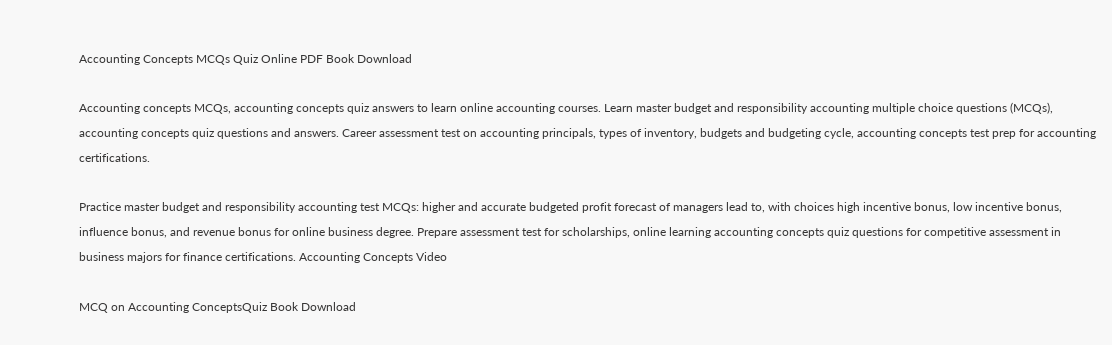Accounting Concepts MCQs Quiz Online PDF Book Download

Accounting concepts MCQs, accounting concepts quiz answers to learn online accounting courses. Learn master budget and responsibility accounting multiple choice questions (MCQs), accounting concepts quiz questions and answers. Career assessment test on accounting principals, types of inventory, budgets and budgeting cycle, accounting concepts test prep for accounting certifications.

Practice master budget and responsibility accounting test MCQs: higher and accurate budgeted profit forecast of managers lead to, with choices high incentive bonus, low incentive bonus, influence bonus, and revenue bonus for online business degree. Prepare assessment test for scholarships, online learning accounting concepts quiz questions for competitive assessment in business majors for finance certifications. Accounting Concepts Video

MCQ on Accounting ConceptsQuiz Book Download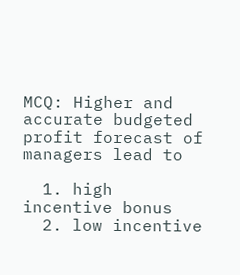MCQ: Higher and accurate budgeted profit forecast of managers lead to

  1. high incentive bonus
  2. low incentive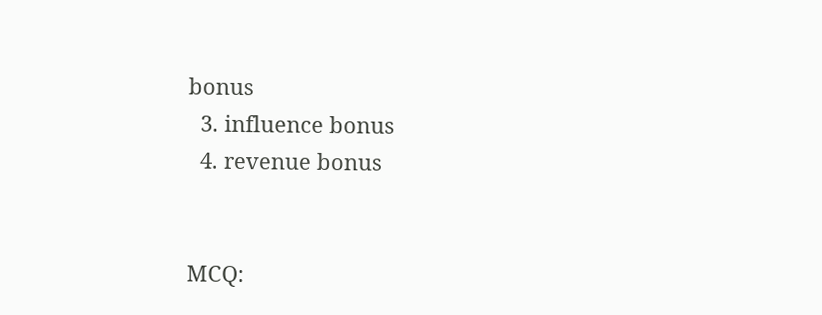bonus
  3. influence bonus
  4. revenue bonus


MCQ: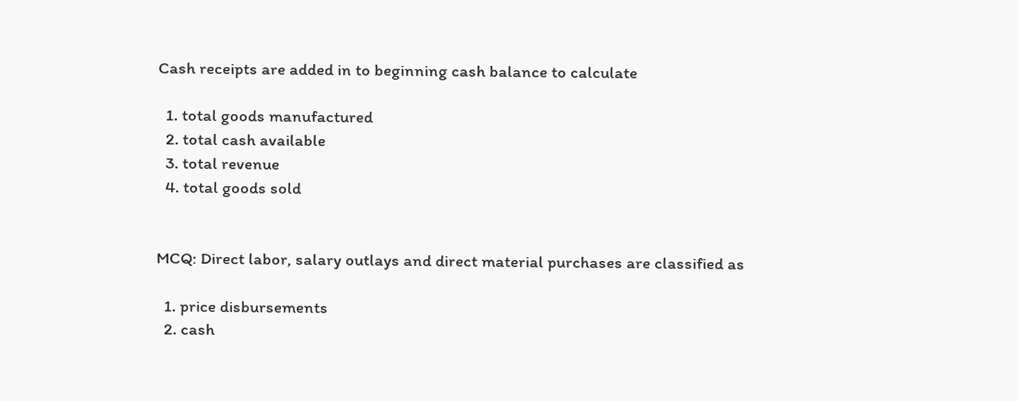Cash receipts are added in to beginning cash balance to calculate

  1. total goods manufactured
  2. total cash available
  3. total revenue
  4. total goods sold


MCQ: Direct labor, salary outlays and direct material purchases are classified as

  1. price disbursements
  2. cash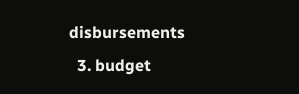disbursements
  3. budget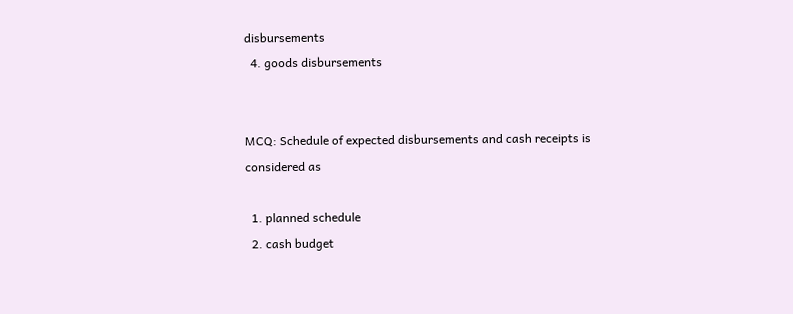disbursements
  4. goods disbursements


MCQ: Schedule of expected disbursements and cash receipts is considered as

  1. planned schedule
  2. cash budget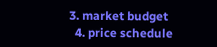3. market budget
  4. price schedule